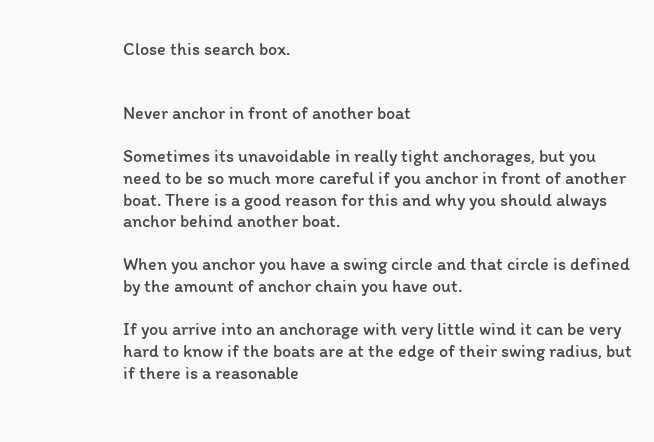Close this search box.


Never anchor in front of another boat

Sometimes its unavoidable in really tight anchorages, but you need to be so much more careful if you anchor in front of another boat. There is a good reason for this and why you should always anchor behind another boat.

When you anchor you have a swing circle and that circle is defined by the amount of anchor chain you have out.

If you arrive into an anchorage with very little wind it can be very hard to know if the boats are at the edge of their swing radius, but if there is a reasonable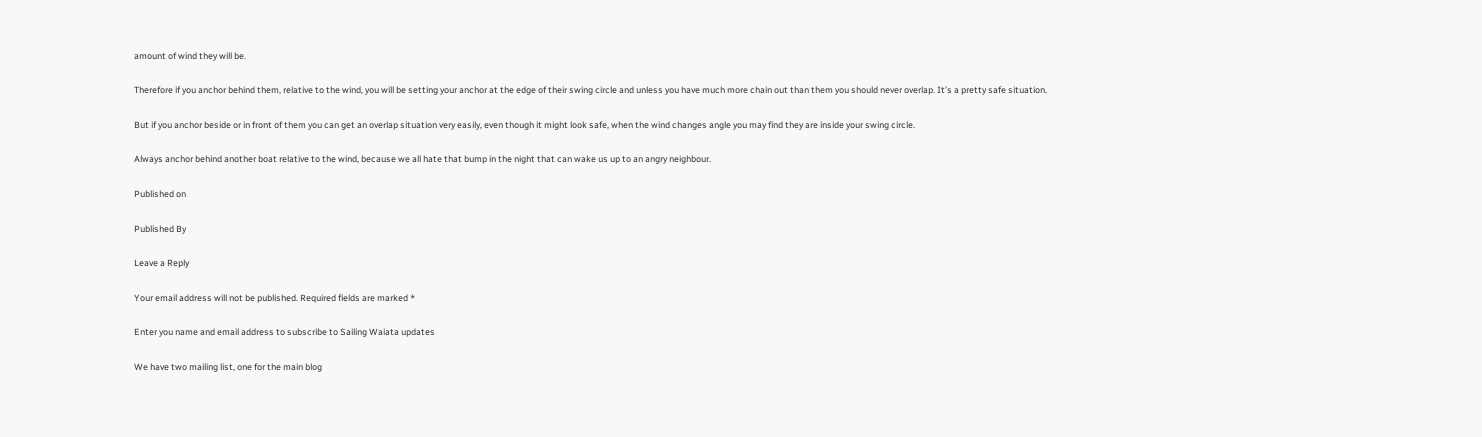amount of wind they will be.

Therefore if you anchor behind them, relative to the wind, you will be setting your anchor at the edge of their swing circle and unless you have much more chain out than them you should never overlap. It’s a pretty safe situation.

But if you anchor beside or in front of them you can get an overlap situation very easily, even though it might look safe, when the wind changes angle you may find they are inside your swing circle.

Always anchor behind another boat relative to the wind, because we all hate that bump in the night that can wake us up to an angry neighbour.

Published on

Published By

Leave a Reply

Your email address will not be published. Required fields are marked *

Enter you name and email address to subscribe to Sailing Waiata updates

We have two mailing list, one for the main blog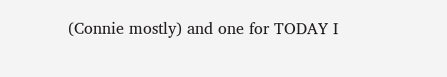(Connie mostly) and one for TODAY I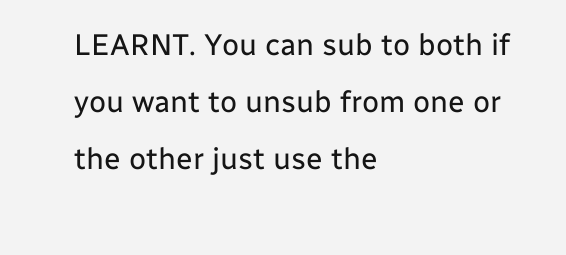LEARNT. You can sub to both if you want to unsub from one or the other just use the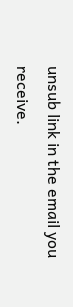unsub link in the email you receive.